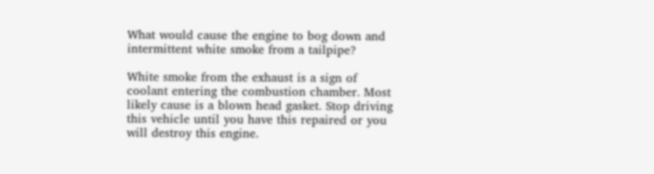What would cause the engine to bog down and intermittent white smoke from a tailpipe?

White smoke from the exhaust is a sign of coolant entering the combustion chamber. Most likely cause is a blown head gasket. Stop driving this vehicle until you have this repaired or you will destroy this engine.